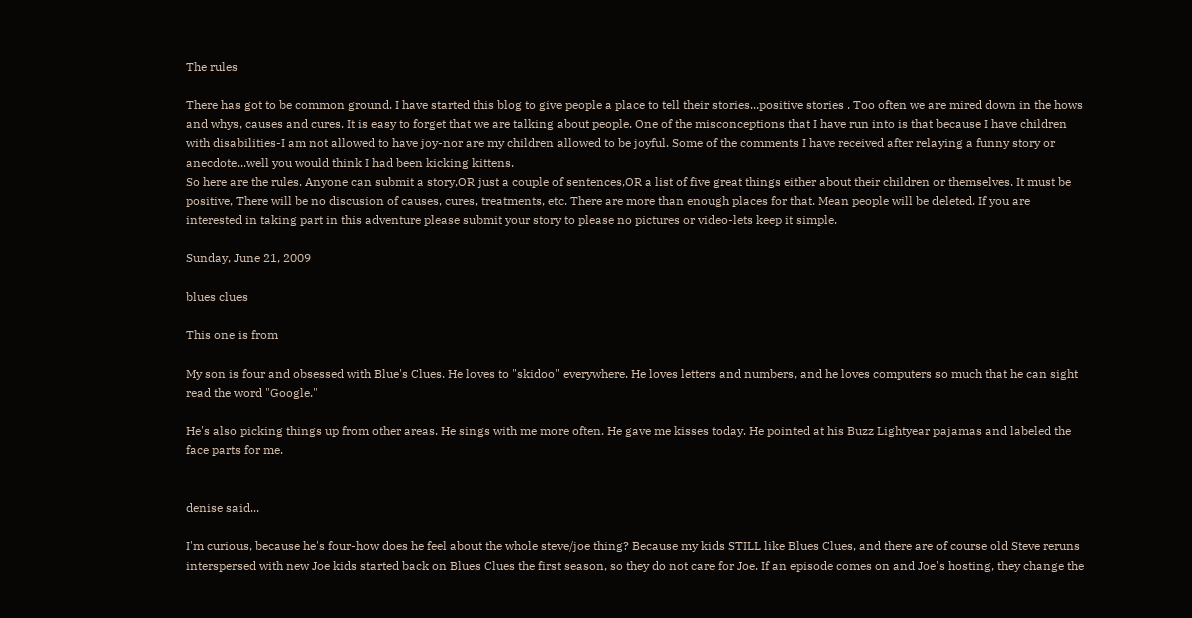The rules

There has got to be common ground. I have started this blog to give people a place to tell their stories...positive stories . Too often we are mired down in the hows and whys, causes and cures. It is easy to forget that we are talking about people. One of the misconceptions that I have run into is that because I have children with disabilities-I am not allowed to have joy-nor are my children allowed to be joyful. Some of the comments I have received after relaying a funny story or anecdote...well you would think I had been kicking kittens.
So here are the rules. Anyone can submit a story,OR just a couple of sentences,OR a list of five great things either about their children or themselves. It must be positive, There will be no discusion of causes, cures, treatments, etc. There are more than enough places for that. Mean people will be deleted. If you are interested in taking part in this adventure please submit your story to please no pictures or video-lets keep it simple.

Sunday, June 21, 2009

blues clues

This one is from

My son is four and obsessed with Blue's Clues. He loves to "skidoo" everywhere. He loves letters and numbers, and he loves computers so much that he can sight read the word "Google."

He's also picking things up from other areas. He sings with me more often. He gave me kisses today. He pointed at his Buzz Lightyear pajamas and labeled the face parts for me.


denise said...

I'm curious, because he's four-how does he feel about the whole steve/joe thing? Because my kids STILL like Blues Clues, and there are of course old Steve reruns interspersed with new Joe kids started back on Blues Clues the first season, so they do not care for Joe. If an episode comes on and Joe's hosting, they change the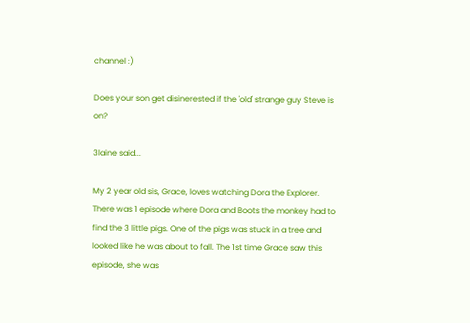channel :)

Does your son get disinerested if the 'old' strange guy Steve is on?

3laine said...

My 2 year old sis, Grace, loves watching Dora the Explorer. There was 1 episode where Dora and Boots the monkey had to find the 3 little pigs. One of the pigs was stuck in a tree and looked like he was about to fall. The 1st time Grace saw this episode, she was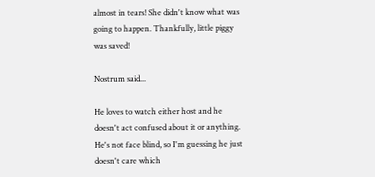almost in tears! She didn't know what was going to happen. Thankfully, little piggy was saved!

Nostrum said...

He loves to watch either host and he doesn't act confused about it or anything. He's not face blind, so I'm guessing he just doesn't care which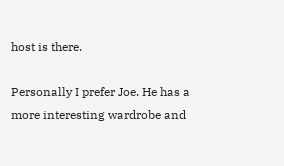host is there.

Personally I prefer Joe. He has a more interesting wardrobe and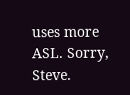uses more ASL. Sorry, Steve.